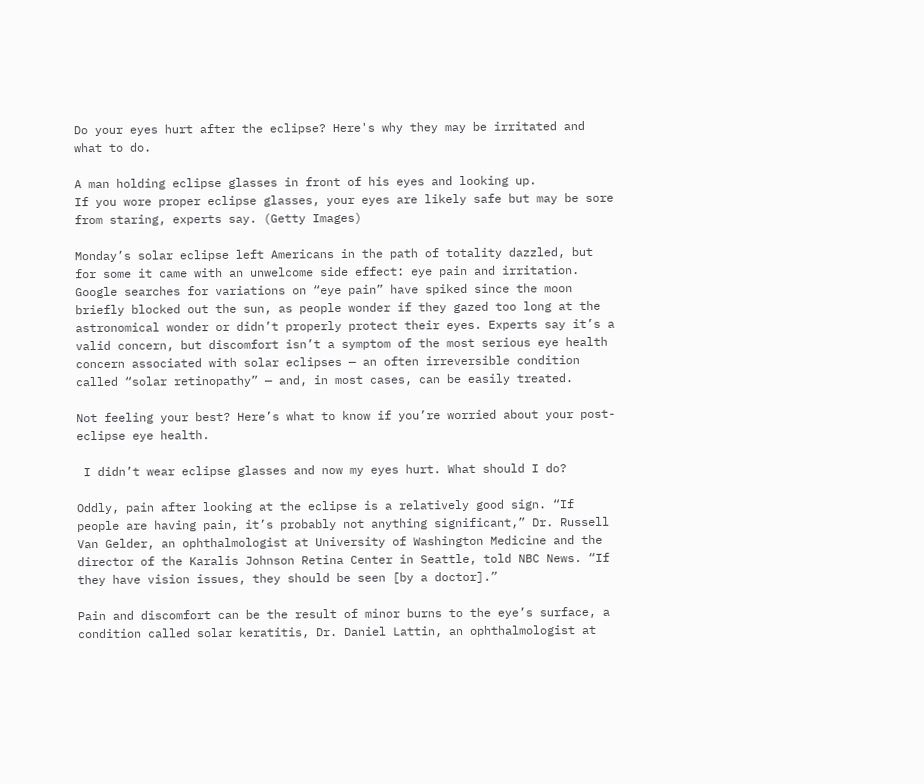Do your eyes hurt after the eclipse? Here's why they may be irritated and what to do.

A man holding eclipse glasses in front of his eyes and looking up.
If you wore proper eclipse glasses, your eyes are likely safe but may be sore from staring, experts say. (Getty Images)

Monday’s solar eclipse left Americans in the path of totality dazzled, but for some it came with an unwelcome side effect: eye pain and irritation. Google searches for variations on “eye pain” have spiked since the moon briefly blocked out the sun, as people wonder if they gazed too long at the astronomical wonder or didn’t properly protect their eyes. Experts say it’s a valid concern, but discomfort isn’t a symptom of the most serious eye health concern associated with solar eclipses — an often irreversible condition called “solar retinopathy” — and, in most cases, can be easily treated.

Not feeling your best? Here’s what to know if you’re worried about your post-eclipse eye health.

 I didn’t wear eclipse glasses and now my eyes hurt. What should I do?

Oddly, pain after looking at the eclipse is a relatively good sign. “If people are having pain, it’s probably not anything significant,” Dr. Russell Van Gelder, an ophthalmologist at University of Washington Medicine and the director of the Karalis Johnson Retina Center in Seattle, told NBC News. “If they have vision issues, they should be seen [by a doctor].”

Pain and discomfort can be the result of minor burns to the eye’s surface, a condition called solar keratitis, Dr. Daniel Lattin, an ophthalmologist at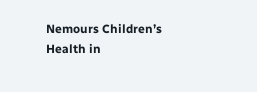Nemours Children’s Health in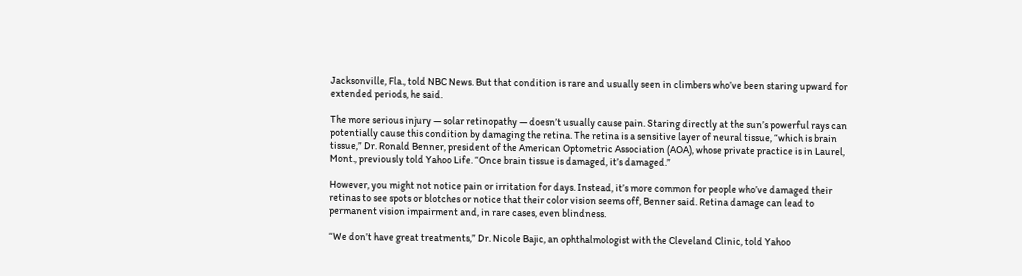Jacksonville, Fla., told NBC News. But that condition is rare and usually seen in climbers who’ve been staring upward for extended periods, he said.

The more serious injury — solar retinopathy — doesn’t usually cause pain. Staring directly at the sun’s powerful rays can potentially cause this condition by damaging the retina. The retina is a sensitive layer of neural tissue, “which is brain tissue,” Dr. Ronald Benner, president of the American Optometric Association (AOA), whose private practice is in Laurel, Mont., previously told Yahoo Life. “Once brain tissue is damaged, it’s damaged.”

However, you might not notice pain or irritation for days. Instead, it’s more common for people who’ve damaged their retinas to see spots or blotches or notice that their color vision seems off, Benner said. Retina damage can lead to permanent vision impairment and, in rare cases, even blindness.

“We don’t have great treatments,” Dr. Nicole Bajic, an ophthalmologist with the Cleveland Clinic, told Yahoo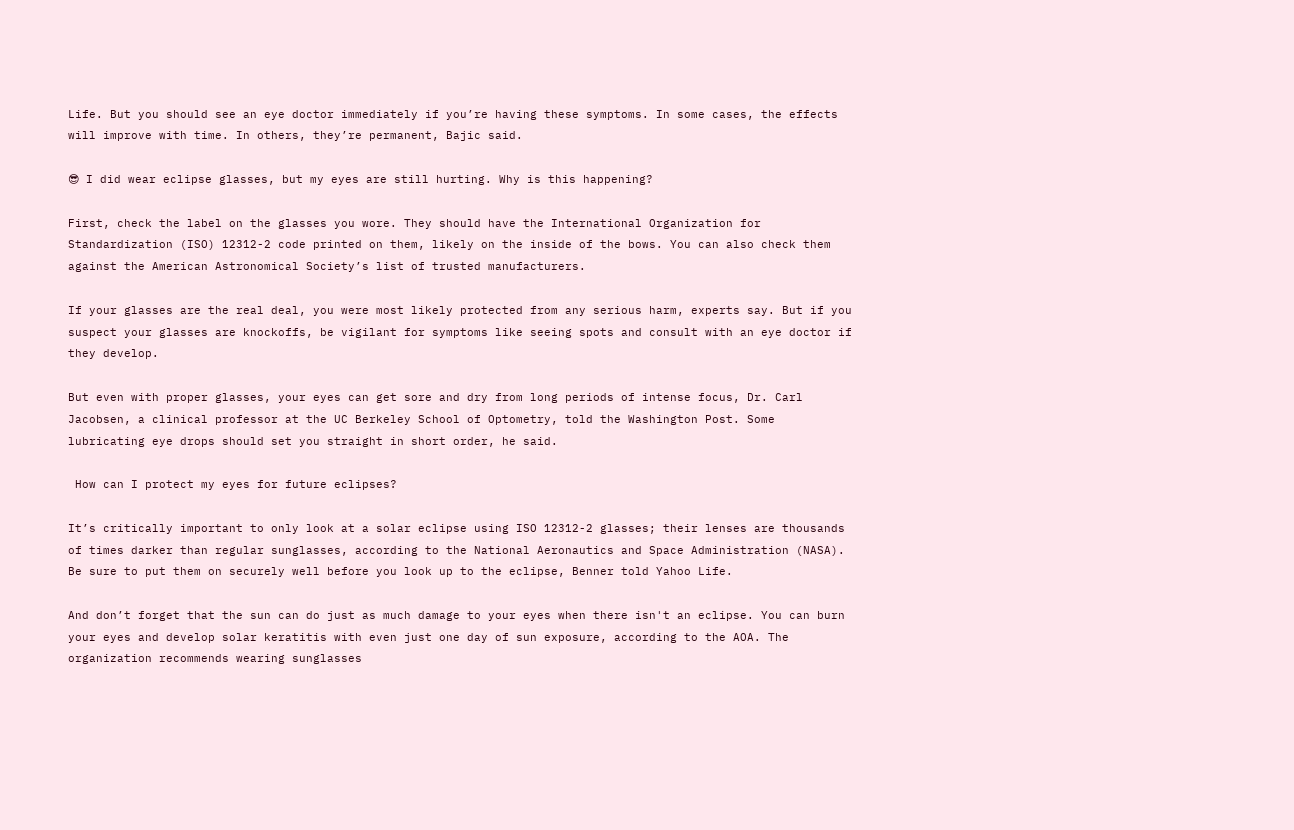Life. But you should see an eye doctor immediately if you’re having these symptoms. In some cases, the effects will improve with time. In others, they’re permanent, Bajic said.

😎 I did wear eclipse glasses, but my eyes are still hurting. Why is this happening?

First, check the label on the glasses you wore. They should have the International Organization for Standardization (ISO) 12312-2 code printed on them, likely on the inside of the bows. You can also check them against the American Astronomical Society’s list of trusted manufacturers.

If your glasses are the real deal, you were most likely protected from any serious harm, experts say. But if you suspect your glasses are knockoffs, be vigilant for symptoms like seeing spots and consult with an eye doctor if they develop.

But even with proper glasses, your eyes can get sore and dry from long periods of intense focus, Dr. Carl Jacobsen, a clinical professor at the UC Berkeley School of Optometry, told the Washington Post. Some lubricating eye drops should set you straight in short order, he said.

 How can I protect my eyes for future eclipses?

It’s critically important to only look at a solar eclipse using ISO 12312-2 glasses; their lenses are thousands of times darker than regular sunglasses, according to the National Aeronautics and Space Administration (NASA). Be sure to put them on securely well before you look up to the eclipse, Benner told Yahoo Life.

And don’t forget that the sun can do just as much damage to your eyes when there isn't an eclipse. You can burn your eyes and develop solar keratitis with even just one day of sun exposure, according to the AOA. The organization recommends wearing sunglasses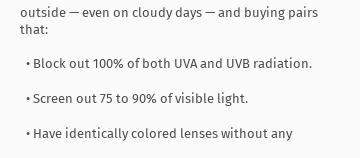outside — even on cloudy days — and buying pairs that:

  • Block out 100% of both UVA and UVB radiation.

  • Screen out 75 to 90% of visible light.

  • Have identically colored lenses without any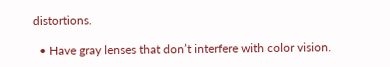distortions.

  • Have gray lenses that don’t interfere with color vision.